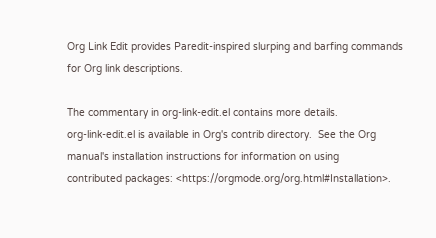Org Link Edit provides Paredit-inspired slurping and barfing commands
for Org link descriptions.

The commentary in org-link-edit.el contains more details.
org-link-edit.el is available in Org's contrib directory.  See the Org
manual's installation instructions for information on using
contributed packages: <https://orgmode.org/org.html#Installation>.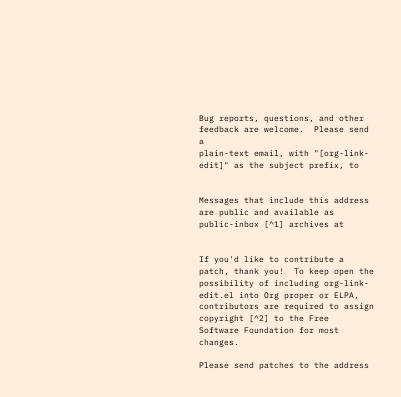Bug reports, questions, and other feedback are welcome.  Please send a
plain-text email, with "[org-link-edit]" as the subject prefix, to


Messages that include this address are public and available as
public-inbox [^1] archives at


If you'd like to contribute a patch, thank you!  To keep open the
possibility of including org-link-edit.el into Org proper or ELPA,
contributors are required to assign copyright [^2] to the Free
Software Foundation for most changes.

Please send patches to the address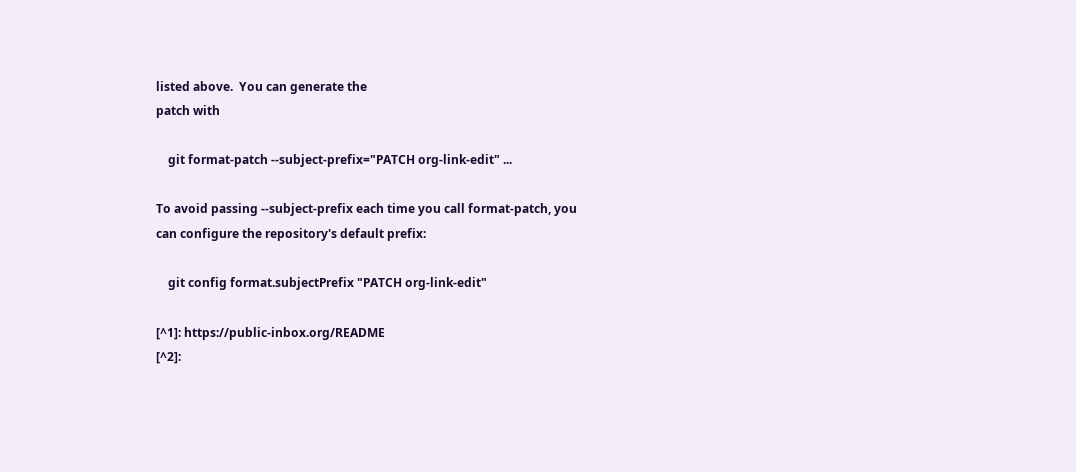listed above.  You can generate the
patch with

    git format-patch --subject-prefix="PATCH org-link-edit" ...

To avoid passing --subject-prefix each time you call format-patch, you
can configure the repository's default prefix:

    git config format.subjectPrefix "PATCH org-link-edit"

[^1]: https://public-inbox.org/README
[^2]: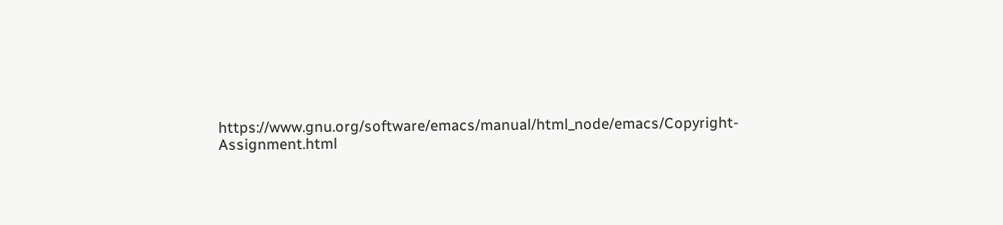https://www.gnu.org/software/emacs/manual/html_node/emacs/Copyright-Assignment.html